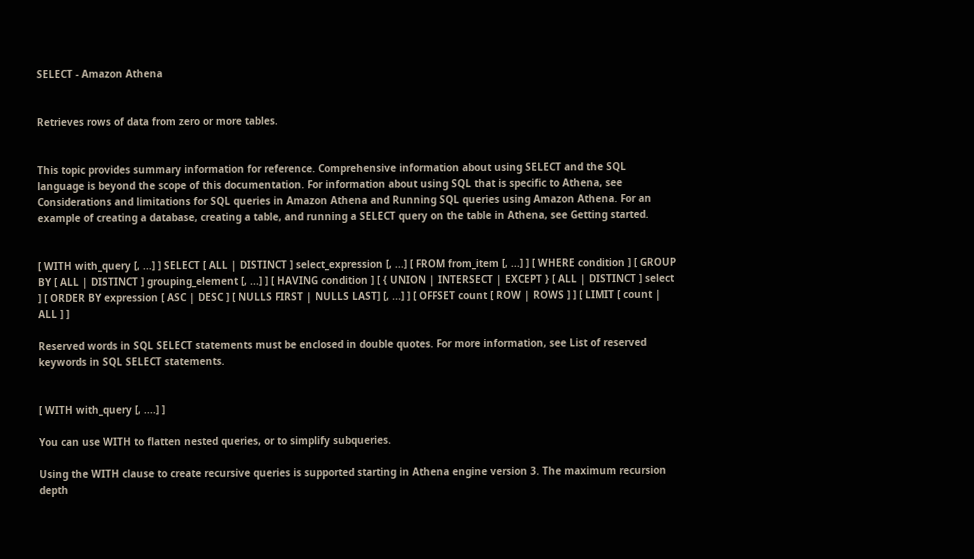SELECT - Amazon Athena


Retrieves rows of data from zero or more tables.


This topic provides summary information for reference. Comprehensive information about using SELECT and the SQL language is beyond the scope of this documentation. For information about using SQL that is specific to Athena, see Considerations and limitations for SQL queries in Amazon Athena and Running SQL queries using Amazon Athena. For an example of creating a database, creating a table, and running a SELECT query on the table in Athena, see Getting started.


[ WITH with_query [, ...] ] SELECT [ ALL | DISTINCT ] select_expression [, ...] [ FROM from_item [, ...] ] [ WHERE condition ] [ GROUP BY [ ALL | DISTINCT ] grouping_element [, ...] ] [ HAVING condition ] [ { UNION | INTERSECT | EXCEPT } [ ALL | DISTINCT ] select ] [ ORDER BY expression [ ASC | DESC ] [ NULLS FIRST | NULLS LAST] [, ...] ] [ OFFSET count [ ROW | ROWS ] ] [ LIMIT [ count | ALL ] ]

Reserved words in SQL SELECT statements must be enclosed in double quotes. For more information, see List of reserved keywords in SQL SELECT statements.


[ WITH with_query [, ....] ]

You can use WITH to flatten nested queries, or to simplify subqueries.

Using the WITH clause to create recursive queries is supported starting in Athena engine version 3. The maximum recursion depth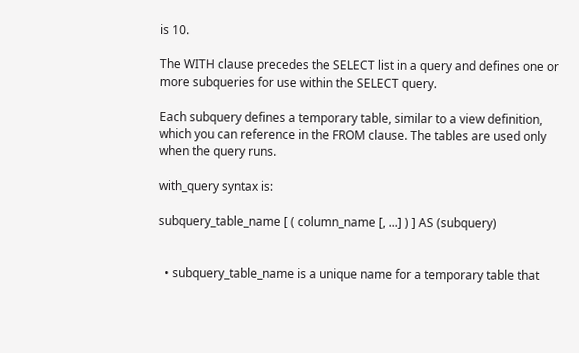is 10.

The WITH clause precedes the SELECT list in a query and defines one or more subqueries for use within the SELECT query.

Each subquery defines a temporary table, similar to a view definition, which you can reference in the FROM clause. The tables are used only when the query runs.

with_query syntax is:

subquery_table_name [ ( column_name [, ...] ) ] AS (subquery)


  • subquery_table_name is a unique name for a temporary table that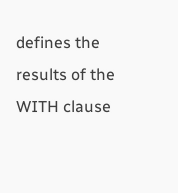defines the results of the WITH clause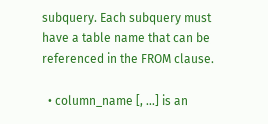subquery. Each subquery must have a table name that can be referenced in the FROM clause.

  • column_name [, ...] is an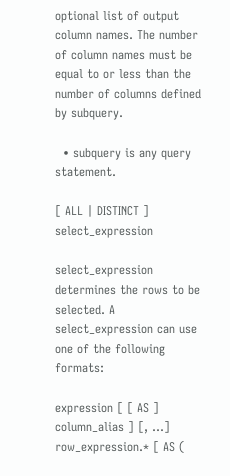optional list of output column names. The number of column names must be equal to or less than the number of columns defined by subquery.

  • subquery is any query statement.

[ ALL | DISTINCT ] select_expression

select_expression determines the rows to be selected. A select_expression can use one of the following formats:

expression [ [ AS ] column_alias ] [, ...]
row_expression.* [ AS (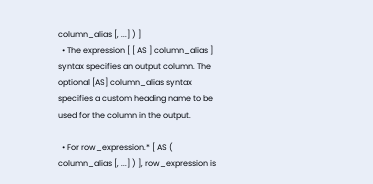column_alias [, ...] ) ]
  • The expression [ [ AS ] column_alias ] syntax specifies an output column. The optional [AS] column_alias syntax specifies a custom heading name to be used for the column in the output.

  • For row_expression.* [ AS ( column_alias [, ...] ) ], row_expression is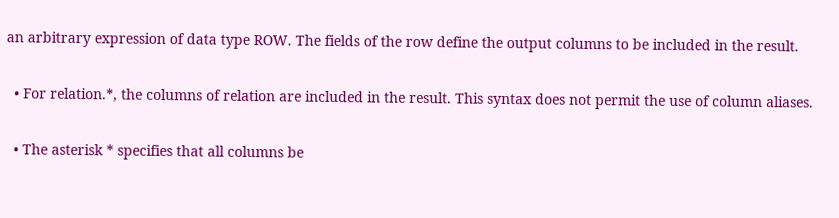an arbitrary expression of data type ROW. The fields of the row define the output columns to be included in the result.

  • For relation.*, the columns of relation are included in the result. This syntax does not permit the use of column aliases.

  • The asterisk * specifies that all columns be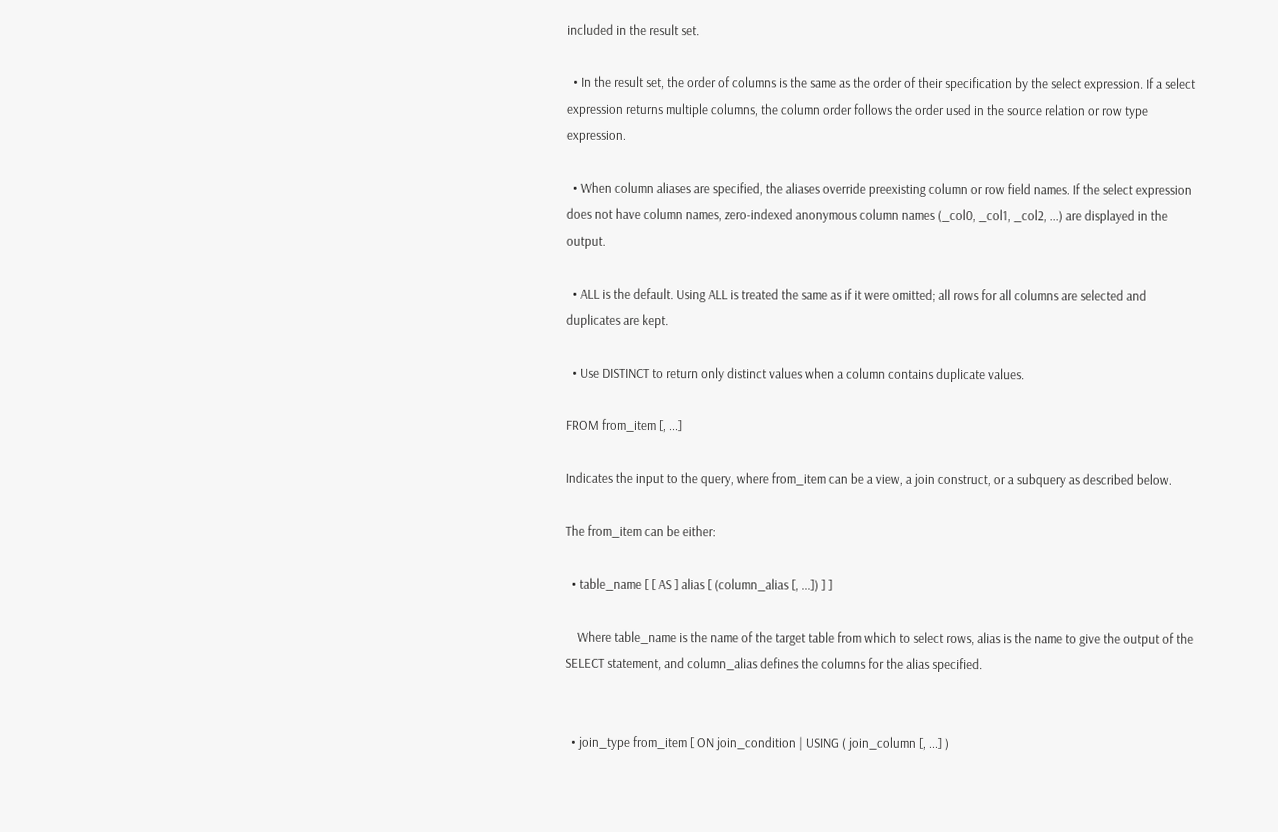included in the result set.

  • In the result set, the order of columns is the same as the order of their specification by the select expression. If a select expression returns multiple columns, the column order follows the order used in the source relation or row type expression.

  • When column aliases are specified, the aliases override preexisting column or row field names. If the select expression does not have column names, zero-indexed anonymous column names (_col0, _col1, _col2, ...) are displayed in the output.

  • ALL is the default. Using ALL is treated the same as if it were omitted; all rows for all columns are selected and duplicates are kept.

  • Use DISTINCT to return only distinct values when a column contains duplicate values.

FROM from_item [, ...]

Indicates the input to the query, where from_item can be a view, a join construct, or a subquery as described below.

The from_item can be either:

  • table_name [ [ AS ] alias [ (column_alias [, ...]) ] ]

    Where table_name is the name of the target table from which to select rows, alias is the name to give the output of the SELECT statement, and column_alias defines the columns for the alias specified.


  • join_type from_item [ ON join_condition | USING ( join_column [, ...] )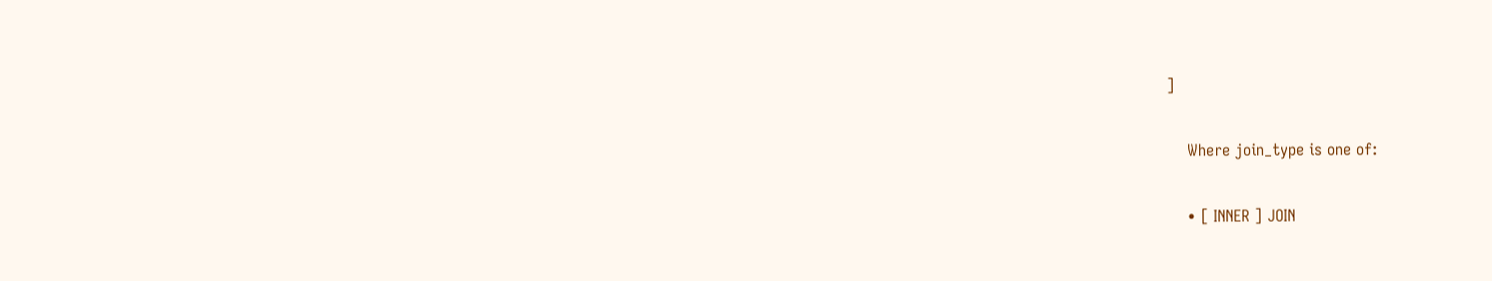]

    Where join_type is one of:

    • [ INNER ] JOIN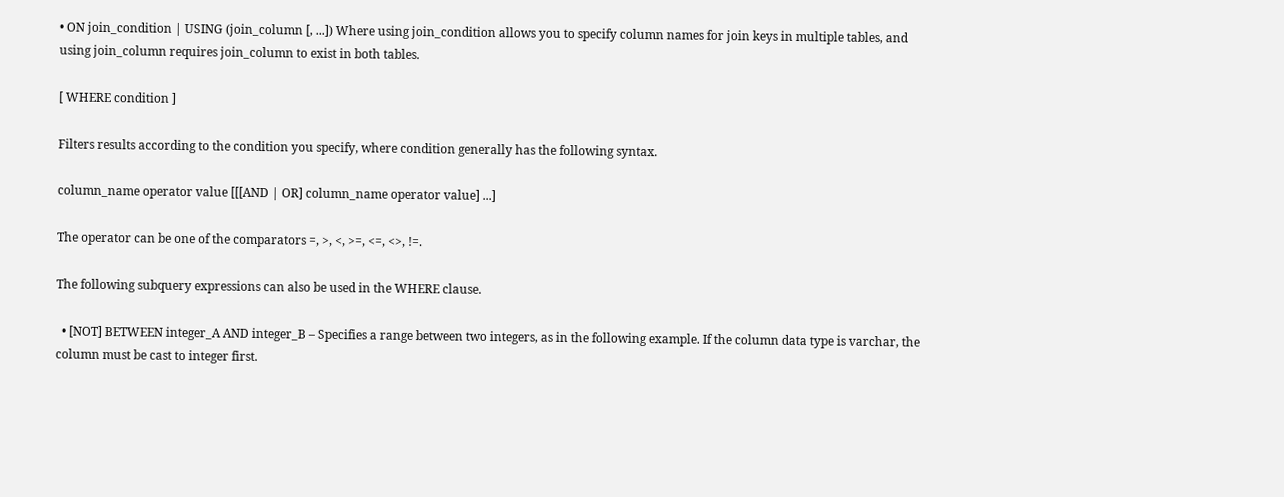• ON join_condition | USING (join_column [, ...]) Where using join_condition allows you to specify column names for join keys in multiple tables, and using join_column requires join_column to exist in both tables.

[ WHERE condition ]

Filters results according to the condition you specify, where condition generally has the following syntax.

column_name operator value [[[AND | OR] column_name operator value] ...]

The operator can be one of the comparators =, >, <, >=, <=, <>, !=.

The following subquery expressions can also be used in the WHERE clause.

  • [NOT] BETWEEN integer_A AND integer_B – Specifies a range between two integers, as in the following example. If the column data type is varchar, the column must be cast to integer first.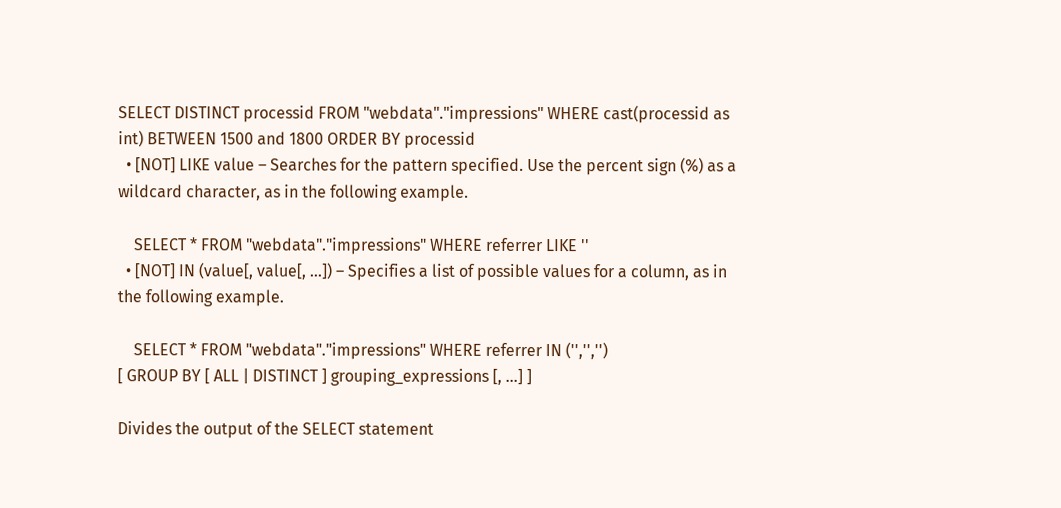SELECT DISTINCT processid FROM "webdata"."impressions" WHERE cast(processid as int) BETWEEN 1500 and 1800 ORDER BY processid
  • [NOT] LIKE value – Searches for the pattern specified. Use the percent sign (%) as a wildcard character, as in the following example.

    SELECT * FROM "webdata"."impressions" WHERE referrer LIKE ''
  • [NOT] IN (value[, value[, ...]) – Specifies a list of possible values for a column, as in the following example.

    SELECT * FROM "webdata"."impressions" WHERE referrer IN ('','','')
[ GROUP BY [ ALL | DISTINCT ] grouping_expressions [, ...] ]

Divides the output of the SELECT statement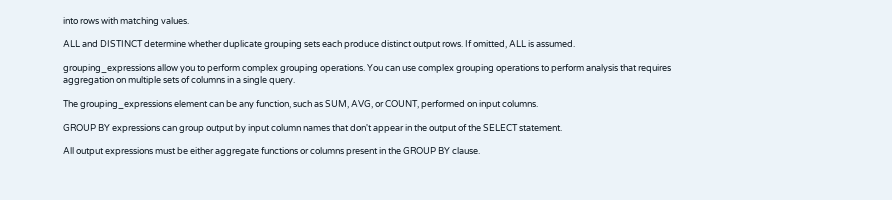into rows with matching values.

ALL and DISTINCT determine whether duplicate grouping sets each produce distinct output rows. If omitted, ALL is assumed.

grouping_expressions allow you to perform complex grouping operations. You can use complex grouping operations to perform analysis that requires aggregation on multiple sets of columns in a single query.

The grouping_expressions element can be any function, such as SUM, AVG, or COUNT, performed on input columns.

GROUP BY expressions can group output by input column names that don't appear in the output of the SELECT statement.

All output expressions must be either aggregate functions or columns present in the GROUP BY clause.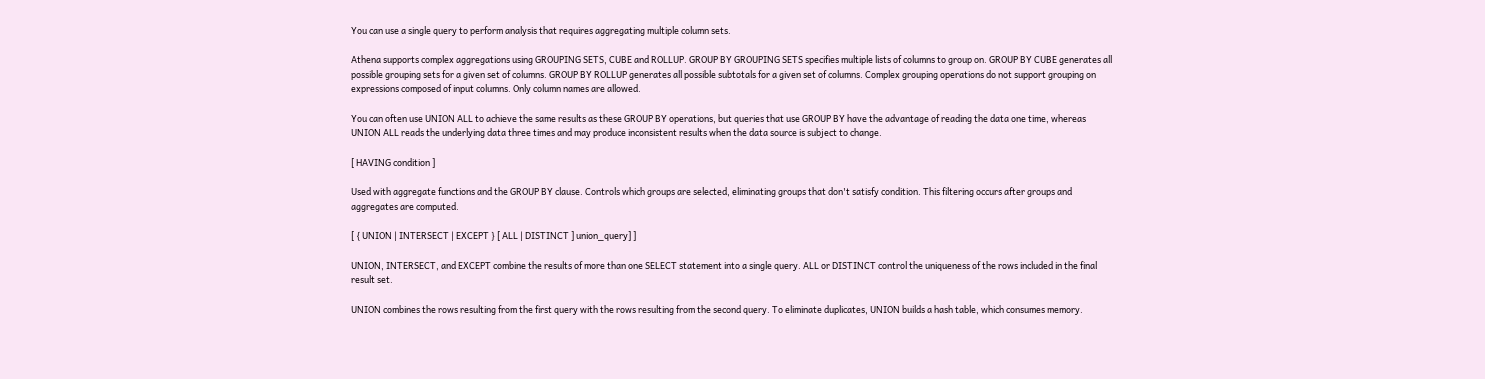You can use a single query to perform analysis that requires aggregating multiple column sets.

Athena supports complex aggregations using GROUPING SETS, CUBE and ROLLUP. GROUP BY GROUPING SETS specifies multiple lists of columns to group on. GROUP BY CUBE generates all possible grouping sets for a given set of columns. GROUP BY ROLLUP generates all possible subtotals for a given set of columns. Complex grouping operations do not support grouping on expressions composed of input columns. Only column names are allowed.

You can often use UNION ALL to achieve the same results as these GROUP BY operations, but queries that use GROUP BY have the advantage of reading the data one time, whereas UNION ALL reads the underlying data three times and may produce inconsistent results when the data source is subject to change.

[ HAVING condition ]

Used with aggregate functions and the GROUP BY clause. Controls which groups are selected, eliminating groups that don't satisfy condition. This filtering occurs after groups and aggregates are computed.

[ { UNION | INTERSECT | EXCEPT } [ ALL | DISTINCT ] union_query] ]

UNION, INTERSECT, and EXCEPT combine the results of more than one SELECT statement into a single query. ALL or DISTINCT control the uniqueness of the rows included in the final result set.

UNION combines the rows resulting from the first query with the rows resulting from the second query. To eliminate duplicates, UNION builds a hash table, which consumes memory.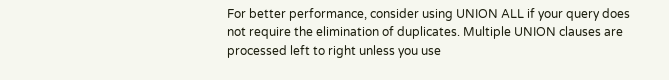For better performance, consider using UNION ALL if your query does not require the elimination of duplicates. Multiple UNION clauses are processed left to right unless you use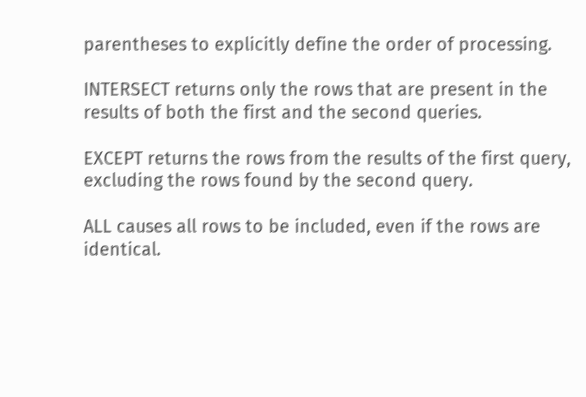parentheses to explicitly define the order of processing.

INTERSECT returns only the rows that are present in the results of both the first and the second queries.

EXCEPT returns the rows from the results of the first query, excluding the rows found by the second query.

ALL causes all rows to be included, even if the rows are identical.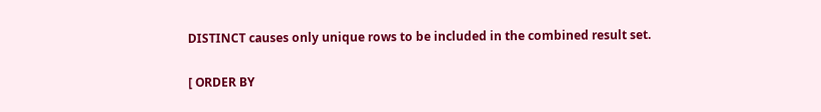DISTINCT causes only unique rows to be included in the combined result set.

[ ORDER BY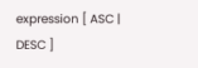expression [ ASC | DESC ]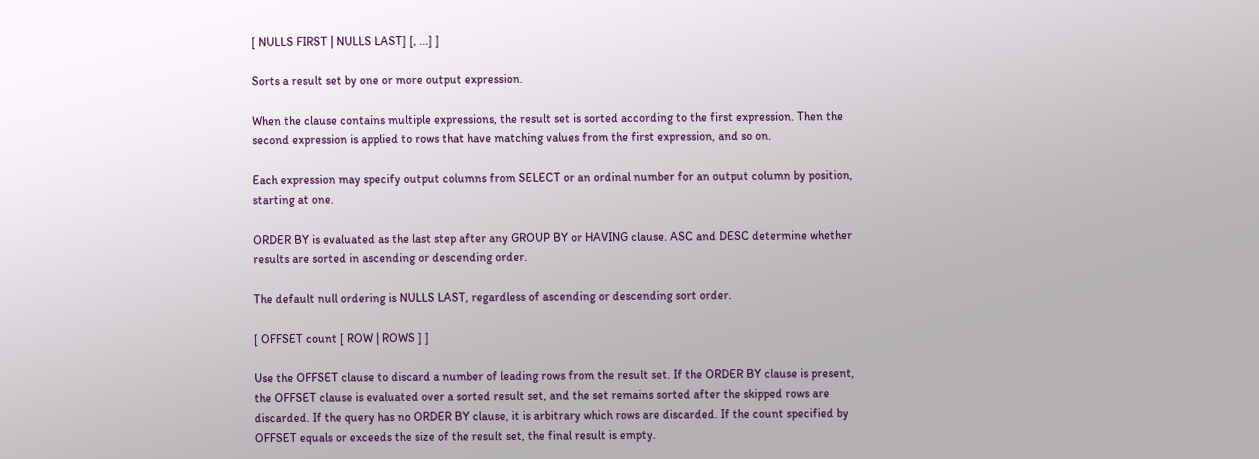[ NULLS FIRST | NULLS LAST] [, ...] ]

Sorts a result set by one or more output expression.

When the clause contains multiple expressions, the result set is sorted according to the first expression. Then the second expression is applied to rows that have matching values from the first expression, and so on.

Each expression may specify output columns from SELECT or an ordinal number for an output column by position, starting at one.

ORDER BY is evaluated as the last step after any GROUP BY or HAVING clause. ASC and DESC determine whether results are sorted in ascending or descending order.

The default null ordering is NULLS LAST, regardless of ascending or descending sort order.

[ OFFSET count [ ROW | ROWS ] ]

Use the OFFSET clause to discard a number of leading rows from the result set. If the ORDER BY clause is present, the OFFSET clause is evaluated over a sorted result set, and the set remains sorted after the skipped rows are discarded. If the query has no ORDER BY clause, it is arbitrary which rows are discarded. If the count specified by OFFSET equals or exceeds the size of the result set, the final result is empty.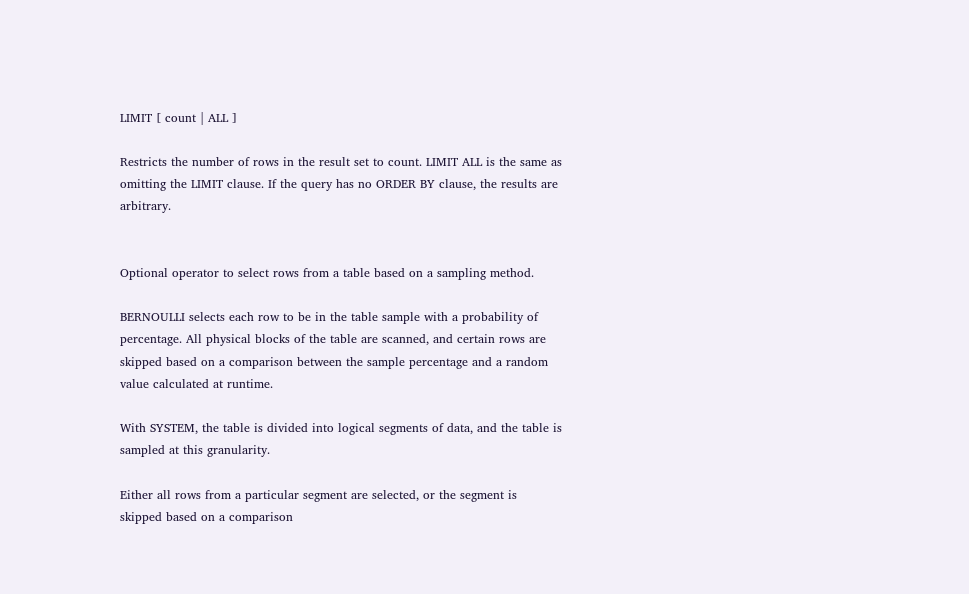LIMIT [ count | ALL ]

Restricts the number of rows in the result set to count. LIMIT ALL is the same as omitting the LIMIT clause. If the query has no ORDER BY clause, the results are arbitrary.


Optional operator to select rows from a table based on a sampling method.

BERNOULLI selects each row to be in the table sample with a probability of percentage. All physical blocks of the table are scanned, and certain rows are skipped based on a comparison between the sample percentage and a random value calculated at runtime.

With SYSTEM, the table is divided into logical segments of data, and the table is sampled at this granularity.

Either all rows from a particular segment are selected, or the segment is skipped based on a comparison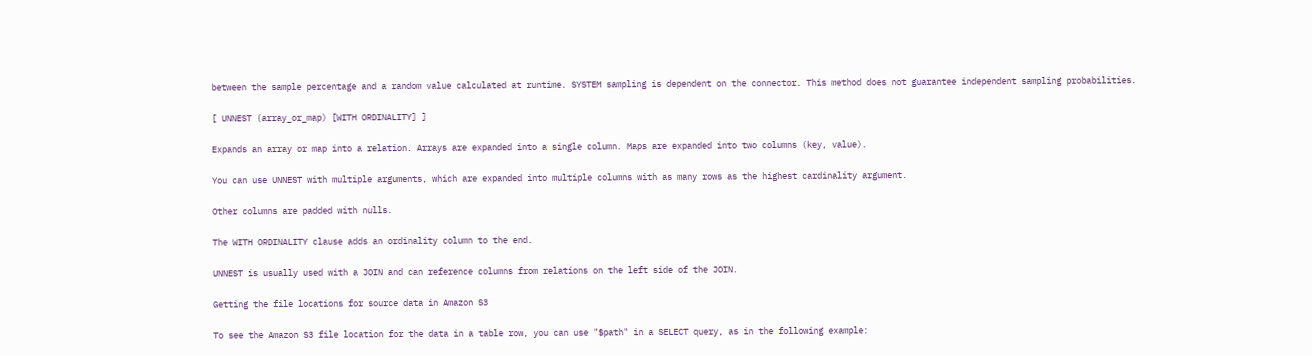between the sample percentage and a random value calculated at runtime. SYSTEM sampling is dependent on the connector. This method does not guarantee independent sampling probabilities.

[ UNNEST (array_or_map) [WITH ORDINALITY] ]

Expands an array or map into a relation. Arrays are expanded into a single column. Maps are expanded into two columns (key, value).

You can use UNNEST with multiple arguments, which are expanded into multiple columns with as many rows as the highest cardinality argument.

Other columns are padded with nulls.

The WITH ORDINALITY clause adds an ordinality column to the end.

UNNEST is usually used with a JOIN and can reference columns from relations on the left side of the JOIN.

Getting the file locations for source data in Amazon S3

To see the Amazon S3 file location for the data in a table row, you can use "$path" in a SELECT query, as in the following example: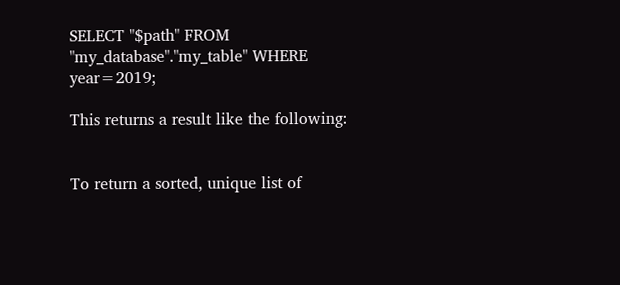SELECT "$path" FROM "my_database"."my_table" WHERE year=2019;

This returns a result like the following:


To return a sorted, unique list of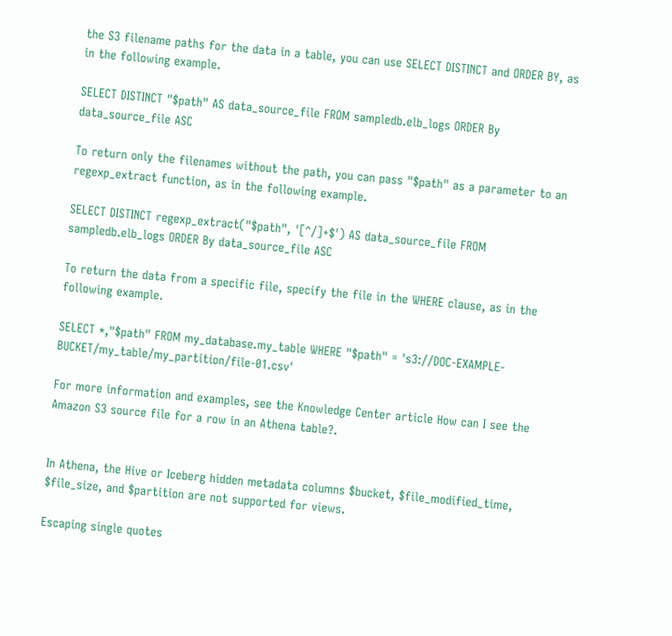the S3 filename paths for the data in a table, you can use SELECT DISTINCT and ORDER BY, as in the following example.

SELECT DISTINCT "$path" AS data_source_file FROM sampledb.elb_logs ORDER By data_source_file ASC

To return only the filenames without the path, you can pass "$path" as a parameter to an regexp_extract function, as in the following example.

SELECT DISTINCT regexp_extract("$path", '[^/]+$') AS data_source_file FROM sampledb.elb_logs ORDER By data_source_file ASC

To return the data from a specific file, specify the file in the WHERE clause, as in the following example.

SELECT *,"$path" FROM my_database.my_table WHERE "$path" = 's3://DOC-EXAMPLE-BUCKET/my_table/my_partition/file-01.csv'

For more information and examples, see the Knowledge Center article How can I see the Amazon S3 source file for a row in an Athena table?.


In Athena, the Hive or Iceberg hidden metadata columns $bucket, $file_modified_time, $file_size, and $partition are not supported for views.

Escaping single quotes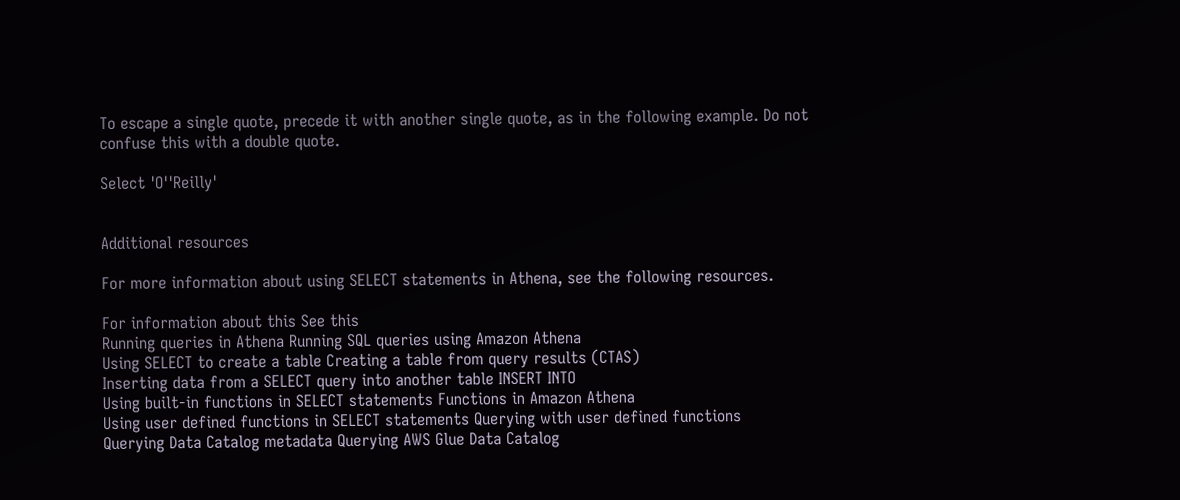To escape a single quote, precede it with another single quote, as in the following example. Do not confuse this with a double quote.

Select 'O''Reilly'


Additional resources

For more information about using SELECT statements in Athena, see the following resources.

For information about this See this
Running queries in Athena Running SQL queries using Amazon Athena
Using SELECT to create a table Creating a table from query results (CTAS)
Inserting data from a SELECT query into another table INSERT INTO
Using built-in functions in SELECT statements Functions in Amazon Athena
Using user defined functions in SELECT statements Querying with user defined functions
Querying Data Catalog metadata Querying AWS Glue Data Catalog